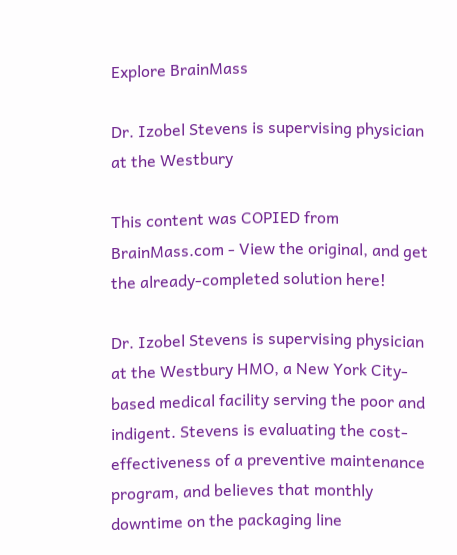Explore BrainMass

Dr. Izobel Stevens is supervising physician at the Westbury

This content was COPIED from BrainMass.com - View the original, and get the already-completed solution here!

Dr. Izobel Stevens is supervising physician at the Westbury HMO, a New York City-based medical facility serving the poor and indigent. Stevens is evaluating the cost-effectiveness of a preventive maintenance program, and believes that monthly downtime on the packaging line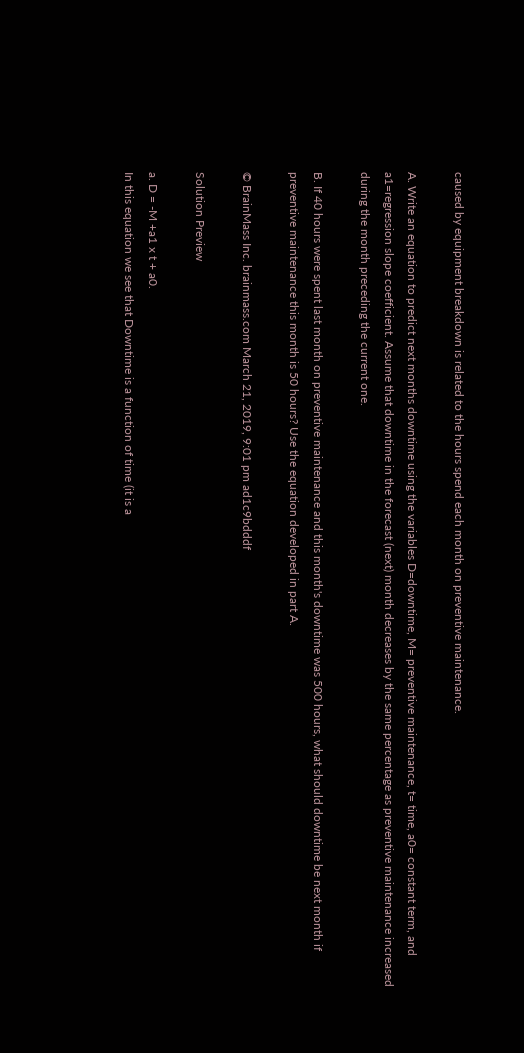caused by equipment breakdown is related to the hours spend each month on preventive maintenance.

A. Write an equation to predict next months downtime using the variables D=downtime, M= preventive maintenance, t= time, a0= constant term, and a1=regression slope coefficient. Assume that downtime in the forecast (next) month decreases by the same percentage as preventive maintenance increased during the month preceding the current one.

B. If 40 hours were spent last month on preventive maintenance and this month's downtime was 500 hours, what should downtime be next month if preventive maintenance this month is 50 hours? Use the equation developed in part A.

© BrainMass Inc. brainmass.com March 21, 2019, 9:01 pm ad1c9bdddf

Solution Preview

a. D = -M +a1 x t + a0.
In this equation we see that Downtime is a function of time (it is a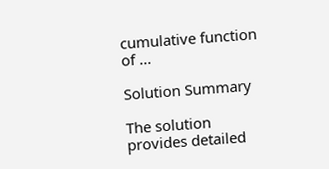cumulative function of ...

Solution Summary

The solution provides detailed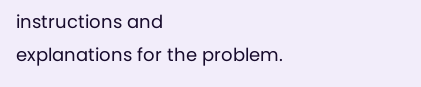instructions and explanations for the problem.